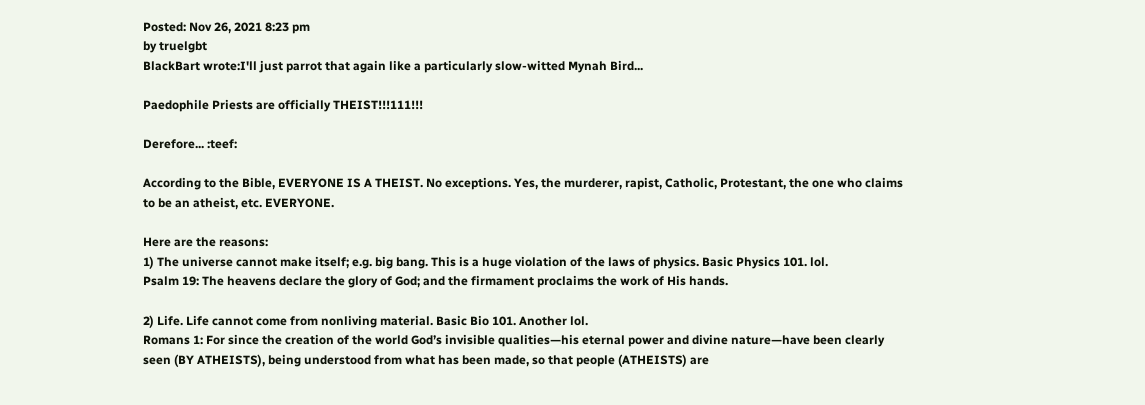Posted: Nov 26, 2021 8:23 pm
by truelgbt
BlackBart wrote:I'll just parrot that again like a particularly slow-witted Mynah Bird...

Paedophile Priests are officially THEIST!!!111!!!

Derefore... :teef:

According to the Bible, EVERYONE IS A THEIST. No exceptions. Yes, the murderer, rapist, Catholic, Protestant, the one who claims to be an atheist, etc. EVERYONE.

Here are the reasons:
1) The universe cannot make itself; e.g. big bang. This is a huge violation of the laws of physics. Basic Physics 101. lol.
Psalm 19: The heavens declare the glory of God; and the firmament proclaims the work of His hands.

2) Life. Life cannot come from nonliving material. Basic Bio 101. Another lol.
Romans 1: For since the creation of the world God’s invisible qualities—his eternal power and divine nature—have been clearly seen (BY ATHEISTS), being understood from what has been made, so that people (ATHEISTS) are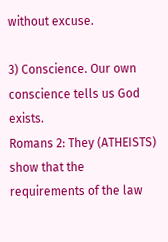without excuse.

3) Conscience. Our own conscience tells us God exists.
Romans 2: They (ATHEISTS) show that the requirements of the law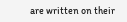are written on their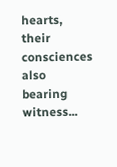hearts, their consciences also bearing witness...